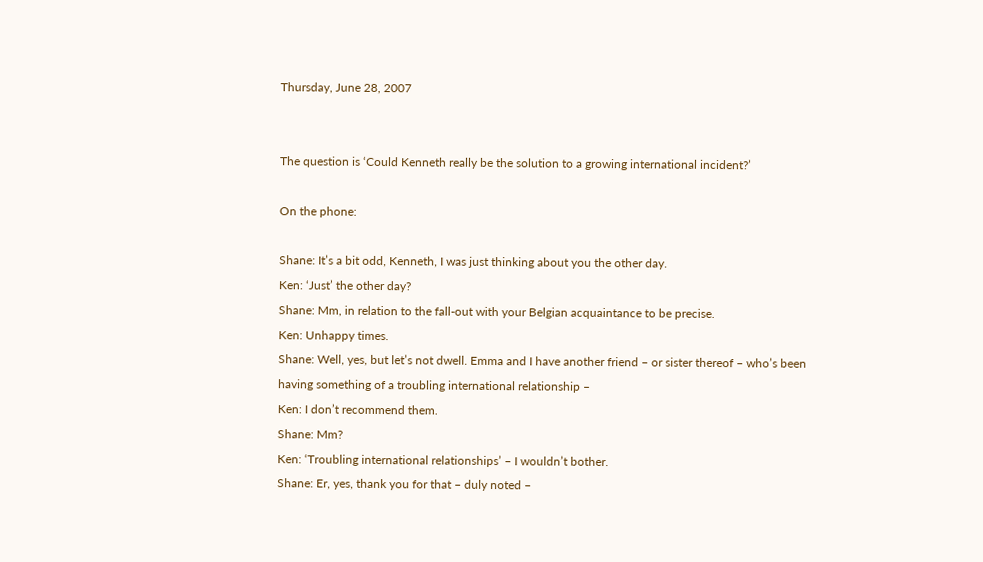Thursday, June 28, 2007


The question is ‘Could Kenneth really be the solution to a growing international incident?’

On the phone:

Shane: It’s a bit odd, Kenneth, I was just thinking about you the other day.
Ken: ‘Just’ the other day?
Shane: Mm, in relation to the fall-out with your Belgian acquaintance to be precise.
Ken: Unhappy times.
Shane: Well, yes, but let’s not dwell. Emma and I have another friend – or sister thereof – who’s been having something of a troubling international relationship –
Ken: I don’t recommend them.
Shane: Mm?
Ken: ‘Troubling international relationships’ – I wouldn’t bother.
Shane: Er, yes, thank you for that – duly noted –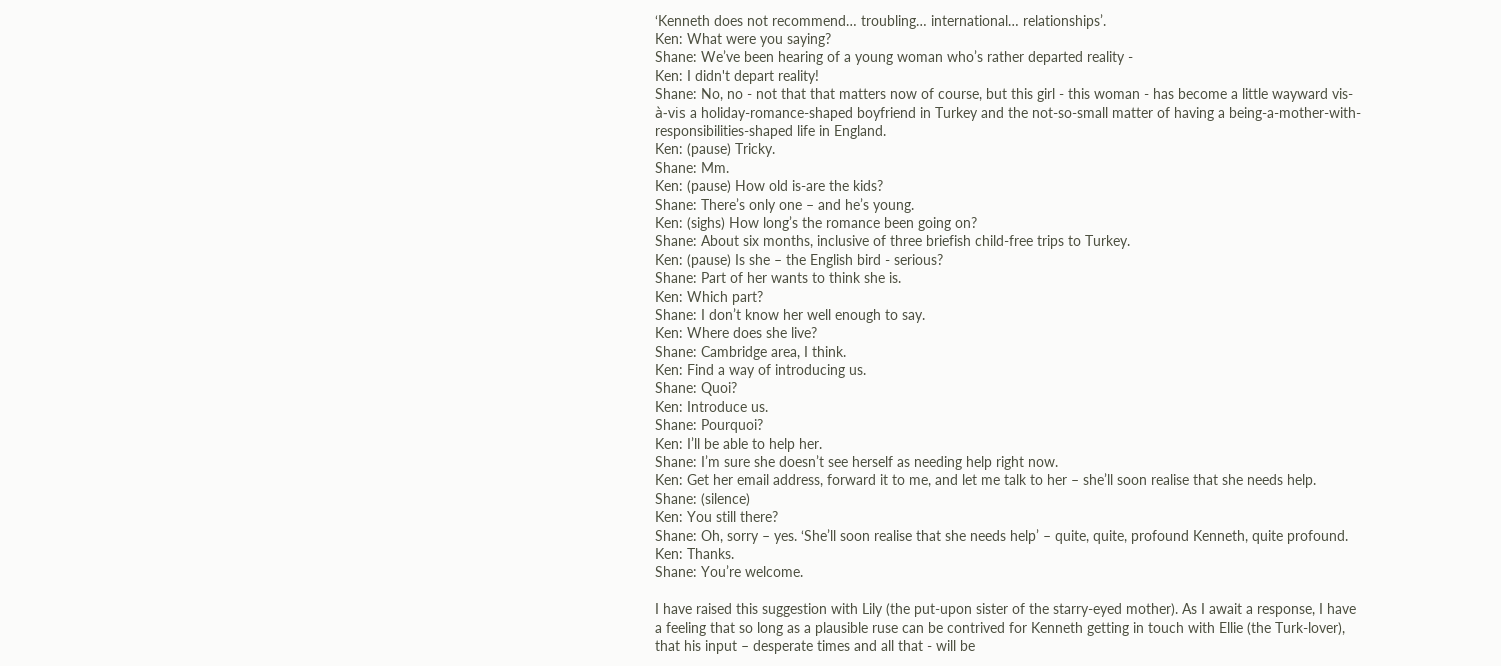‘Kenneth does not recommend… troubling… international… relationships’.
Ken: What were you saying?
Shane: We’ve been hearing of a young woman who’s rather departed reality -
Ken: I didn't depart reality!
Shane: No, no - not that that matters now of course, but this girl - this woman - has become a little wayward vis-à-vis a holiday-romance-shaped boyfriend in Turkey and the not-so-small matter of having a being-a-mother-with-responsibilities-shaped life in England.
Ken: (pause) Tricky.
Shane: Mm.
Ken: (pause) How old is-are the kids?
Shane: There’s only one – and he’s young.
Ken: (sighs) How long’s the romance been going on?
Shane: About six months, inclusive of three briefish child-free trips to Turkey.
Ken: (pause) Is she – the English bird - serious?
Shane: Part of her wants to think she is.
Ken: Which part?
Shane: I don’t know her well enough to say.
Ken: Where does she live?
Shane: Cambridge area, I think.
Ken: Find a way of introducing us.
Shane: Quoi?
Ken: Introduce us.
Shane: Pourquoi?
Ken: I’ll be able to help her.
Shane: I’m sure she doesn’t see herself as needing help right now.
Ken: Get her email address, forward it to me, and let me talk to her – she’ll soon realise that she needs help.
Shane: (silence)
Ken: You still there?
Shane: Oh, sorry – yes. ‘She’ll soon realise that she needs help’ – quite, quite, profound Kenneth, quite profound.
Ken: Thanks.
Shane: You’re welcome.

I have raised this suggestion with Lily (the put-upon sister of the starry-eyed mother). As I await a response, I have a feeling that so long as a plausible ruse can be contrived for Kenneth getting in touch with Ellie (the Turk-lover), that his input – desperate times and all that - will be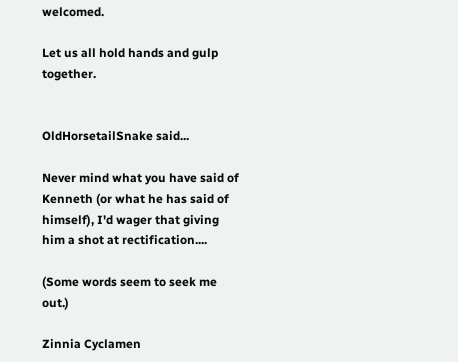welcomed.

Let us all hold hands and gulp together.


OldHorsetailSnake said...

Never mind what you have said of Kenneth (or what he has said of himself), I'd wager that giving him a shot at rectification....

(Some words seem to seek me out.)

Zinnia Cyclamen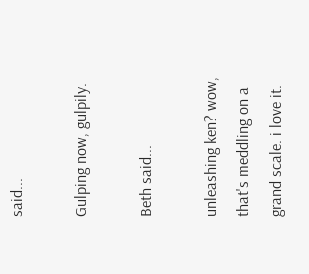said...

Gulping now, gulpily.

Beth said...

unleashing ken? wow, that's meddling on a grand scale. i love it.